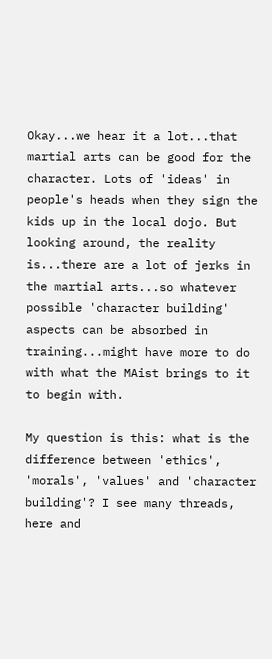Okay...we hear it a lot...that martial arts can be good for the character. Lots of 'ideas' in people's heads when they sign the kids up in the local dojo. But looking around, the reality is...there are a lot of jerks in the martial arts...so whatever possible 'character building' aspects can be absorbed in training...might have more to do with what the MAist brings to it to begin with.

My question is this: what is the difference between 'ethics', 'morals', 'values' and 'character building'? I see many threads, here and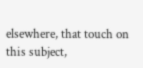elsewhere, that touch on this subject,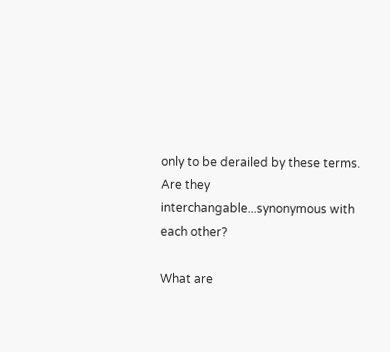only to be derailed by these terms. Are they interchangable...synonymous with each other?

What are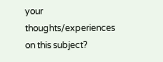your thoughts/experiences on this subject?